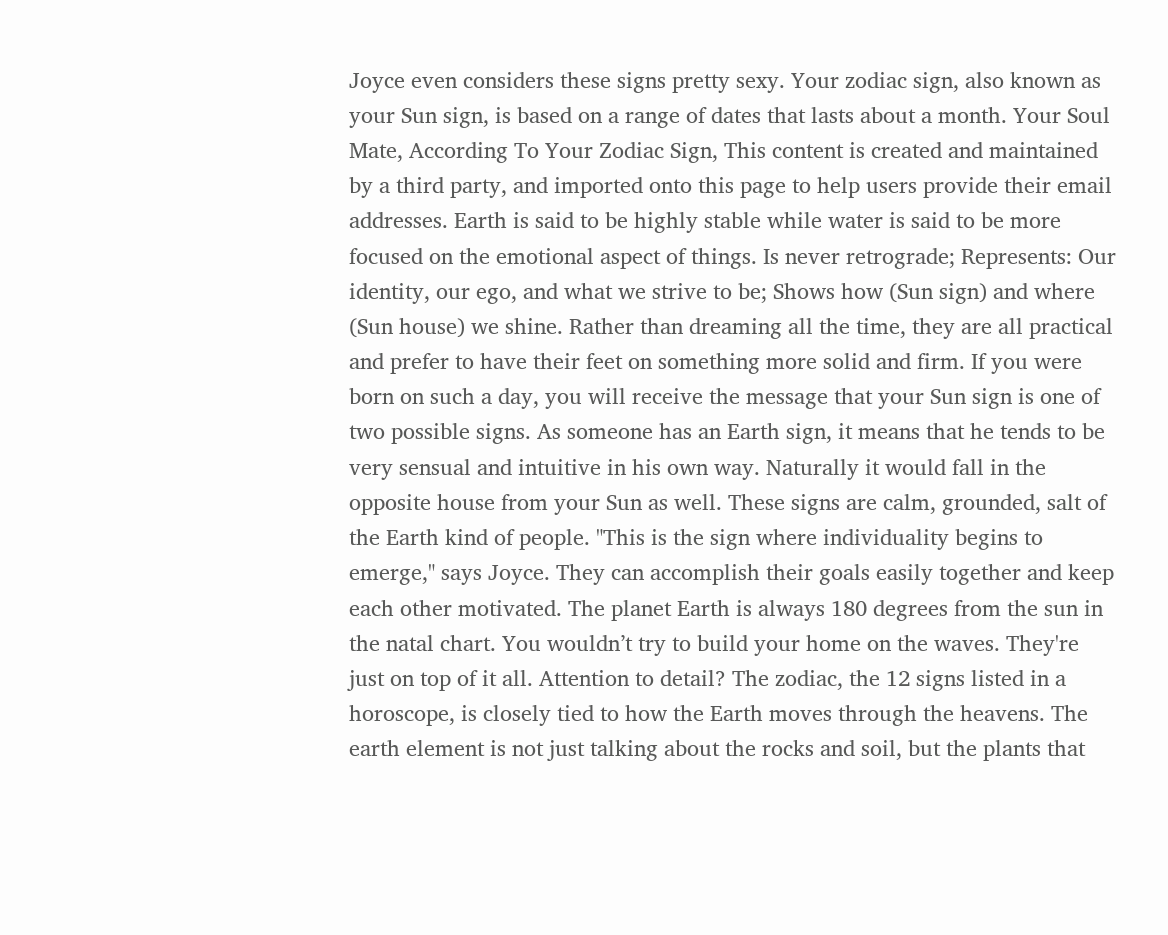Joyce even considers these signs pretty sexy. Your zodiac sign, also known as your Sun sign, is based on a range of dates that lasts about a month. Your Soul Mate, According To Your Zodiac Sign, This content is created and maintained by a third party, and imported onto this page to help users provide their email addresses. Earth is said to be highly stable while water is said to be more focused on the emotional aspect of things. Is never retrograde; Represents: Our identity, our ego, and what we strive to be; Shows how (Sun sign) and where (Sun house) we shine. Rather than dreaming all the time, they are all practical and prefer to have their feet on something more solid and firm. If you were born on such a day, you will receive the message that your Sun sign is one of two possible signs. As someone has an Earth sign, it means that he tends to be very sensual and intuitive in his own way. Naturally it would fall in the opposite house from your Sun as well. These signs are calm, grounded, salt of the Earth kind of people. "This is the sign where individuality begins to emerge," says Joyce. They can accomplish their goals easily together and keep each other motivated. The planet Earth is always 180 degrees from the sun in the natal chart. You wouldn’t try to build your home on the waves. They're just on top of it all. Attention to detail? The zodiac, the 12 signs listed in a horoscope, is closely tied to how the Earth moves through the heavens. The earth element is not just talking about the rocks and soil, but the plants that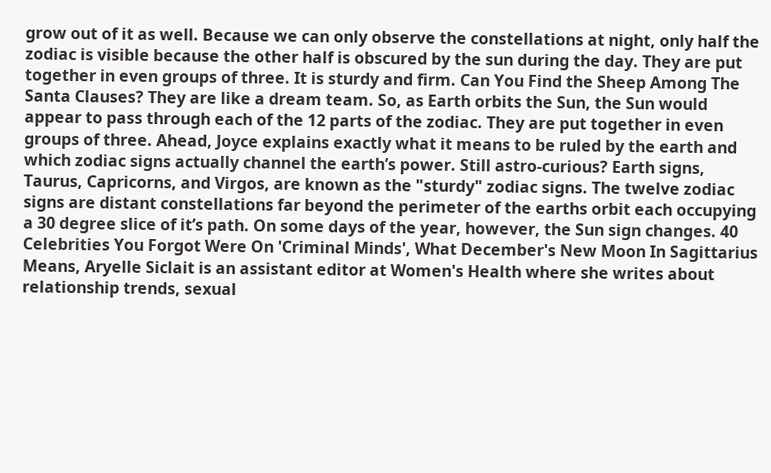grow out of it as well. Because we can only observe the constellations at night, only half the zodiac is visible because the other half is obscured by the sun during the day. They are put together in even groups of three. It is sturdy and firm. Can You Find the Sheep Among The Santa Clauses? They are like a dream team. So, as Earth orbits the Sun, the Sun would appear to pass through each of the 12 parts of the zodiac. They are put together in even groups of three. Ahead, Joyce explains exactly what it means to be ruled by the earth and which zodiac signs actually channel the earth’s power. Still astro-curious? Earth signs, Taurus, Capricorns, and Virgos, are known as the "sturdy" zodiac signs. The twelve zodiac signs are distant constellations far beyond the perimeter of the earths orbit each occupying a 30 degree slice of it’s path. On some days of the year, however, the Sun sign changes. 40 Celebrities You Forgot Were On 'Criminal Minds', What December's New Moon In Sagittarius Means, Aryelle Siclait is an assistant editor at Women's Health where she writes about relationship trends, sexual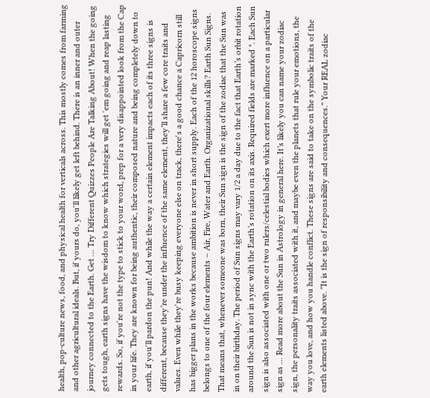health, pop-culture news, food, and physical health for verticals across. This mostly comes from farming and other agricultural ideals. But, if yours do, you'll likely get left behind. There is an inner and outer journey connected to the Earth. Get … Try Different Quizzes People Are Talking About! When the going gets tough, earth signs have the wisdom to know which strategies will get 'em going and reap lasting rewards. So, if you're not the type to stick to your word, prep for a very disappointed look from the Cap in your life. They are known for being authentic, their composed nature and being completely down to earth, if you'll pardon the pun! And while the way a certain element impacts each of its three signs is different, because they’re under the influence of the same element, they’ll share a few core traits and values. Even while they're busy keeping everyone else on track, there's a good chance a Capricorn still has bigger plans in the works because ambition is never in short supply. Each of the 12 horoscope signs belongs to one of the four elements – Air, Fire, Water and Earth. Organizational skills? Earth Sun Signs. That means that, whenever someone was born, their Sun sign is the sign of the zodiac that the Sun was in on their birthday. The period of Sun signs may vary 1/2 a day due to the fact that Earth’s orbit rotation around the Sun is not in sync with the Earth’s rotation on its axis. Required fields are marked *. Each Sun sign is also associated with one or two rulers/celestial bodies which exert more influence on a particular sign as … Read more about the Sun in Astrology in general here. It’s likely you can name your zodiac sign, the personality traits associated with it, and maybe even the planets that rule your emotions, the way you love, and how you handle conflict. These signs are said to take on the symbolic traits of the earth elements listed above. "It is the sign of responsibility and consequences." Your REAL zodiac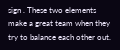sign . These two elements make a great team when they try to balance each other out.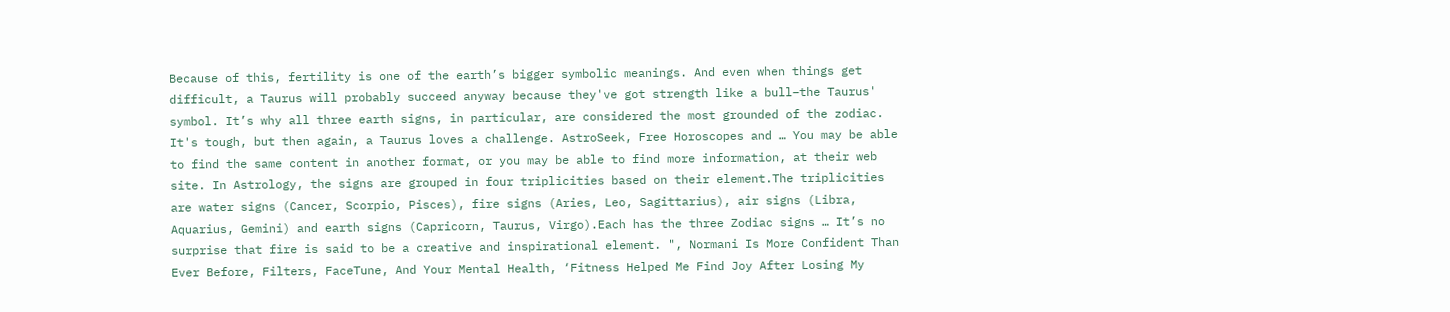Because of this, fertility is one of the earth’s bigger symbolic meanings. And even when things get difficult, a Taurus will probably succeed anyway because they've got strength like a bull–the Taurus' symbol. It’s why all three earth signs, in particular, are considered the most grounded of the zodiac. It's tough, but then again, a Taurus loves a challenge. AstroSeek, Free Horoscopes and … You may be able to find the same content in another format, or you may be able to find more information, at their web site. In Astrology, the signs are grouped in four triplicities based on their element.The triplicities are water signs (Cancer, Scorpio, Pisces), fire signs (Aries, Leo, Sagittarius), air signs (Libra, Aquarius, Gemini) and earth signs (Capricorn, Taurus, Virgo).Each has the three Zodiac signs … It’s no surprise that fire is said to be a creative and inspirational element. ", Normani Is More Confident Than Ever Before, Filters, FaceTune, And Your Mental Health, ‘Fitness Helped Me Find Joy After Losing My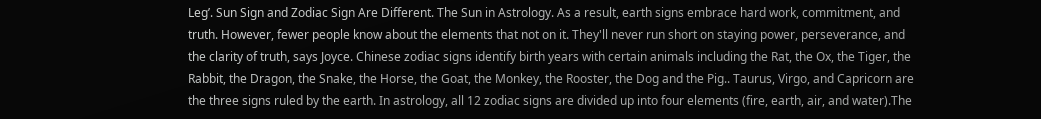Leg’. Sun Sign and Zodiac Sign Are Different. The Sun in Astrology. As a result, earth signs embrace hard work, commitment, and truth. However, fewer people know about the elements that not on it. They'll never run short on staying power, perseverance, and the clarity of truth, says Joyce. Chinese zodiac signs identify birth years with certain animals including the Rat, the Ox, the Tiger, the Rabbit, the Dragon, the Snake, the Horse, the Goat, the Monkey, the Rooster, the Dog and the Pig.. Taurus, Virgo, and Capricorn are the three signs ruled by the earth. In astrology, all 12 zodiac signs are divided up into four elements (fire, earth, air, and water).The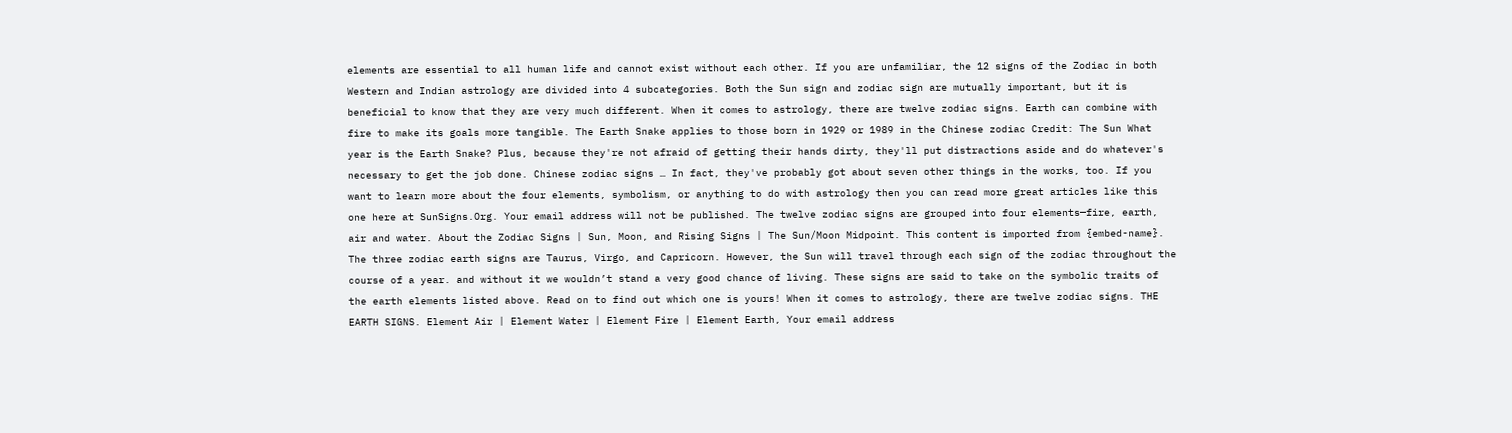elements are essential to all human life and cannot exist without each other. If you are unfamiliar, the 12 signs of the Zodiac in both Western and Indian astrology are divided into 4 subcategories. Both the Sun sign and zodiac sign are mutually important, but it is beneficial to know that they are very much different. When it comes to astrology, there are twelve zodiac signs. Earth can combine with fire to make its goals more tangible. The Earth Snake applies to those born in 1929 or 1989 in the Chinese zodiac Credit: The Sun What year is the Earth Snake? Plus, because they're not afraid of getting their hands dirty, they'll put distractions aside and do whatever's necessary to get the job done. Chinese zodiac signs … In fact, they've probably got about seven other things in the works, too. If you want to learn more about the four elements, symbolism, or anything to do with astrology then you can read more great articles like this one here at SunSigns.Org. Your email address will not be published. The twelve zodiac signs are grouped into four elements—fire, earth, air and water. About the Zodiac Signs | Sun, Moon, and Rising Signs | The Sun/Moon Midpoint. This content is imported from {embed-name}. The three zodiac earth signs are Taurus, Virgo, and Capricorn. However, the Sun will travel through each sign of the zodiac throughout the course of a year. and without it we wouldn’t stand a very good chance of living. These signs are said to take on the symbolic traits of the earth elements listed above. Read on to find out which one is yours! When it comes to astrology, there are twelve zodiac signs. THE EARTH SIGNS. Element Air | Element Water | Element Fire | Element Earth, Your email address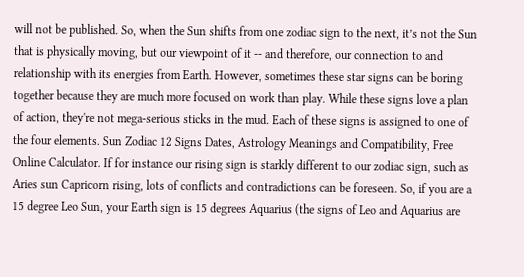will not be published. So, when the Sun shifts from one zodiac sign to the next, it’s not the Sun that is physically moving, but our viewpoint of it -- and therefore, our connection to and relationship with its energies from Earth. However, sometimes these star signs can be boring together because they are much more focused on work than play. While these signs love a plan of action, they're not mega-serious sticks in the mud. Each of these signs is assigned to one of the four elements. Sun Zodiac 12 Signs Dates, Astrology Meanings and Compatibility, Free Online Calculator. If for instance our rising sign is starkly different to our zodiac sign, such as Aries sun Capricorn rising, lots of conflicts and contradictions can be foreseen. So, if you are a 15 degree Leo Sun, your Earth sign is 15 degrees Aquarius (the signs of Leo and Aquarius are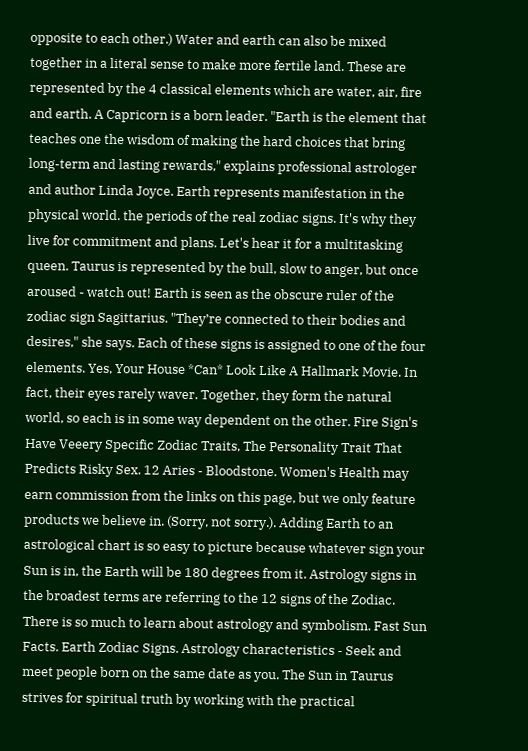opposite to each other.) Water and earth can also be mixed together in a literal sense to make more fertile land. These are represented by the 4 classical elements which are water, air, fire and earth. A Capricorn is a born leader. "Earth is the element that teaches one the wisdom of making the hard choices that bring long-term and lasting rewards," explains professional astrologer and author Linda Joyce. Earth represents manifestation in the physical world. the periods of the real zodiac signs. It's why they live for commitment and plans. Let's hear it for a multitasking queen. Taurus is represented by the bull, slow to anger, but once aroused - watch out! Earth is seen as the obscure ruler of the zodiac sign Sagittarius. "They’re connected to their bodies and desires," she says. Each of these signs is assigned to one of the four elements. Yes, Your House *Can* Look Like A Hallmark Movie. In fact, their eyes rarely waver. Together, they form the natural world, so each is in some way dependent on the other. Fire Sign's Have Veeery Specific Zodiac Traits, The Personality Trait That Predicts Risky Sex. 12 Aries - Bloodstone. Women's Health may earn commission from the links on this page, but we only feature products we believe in. (Sorry, not sorry.). Adding Earth to an astrological chart is so easy to picture because whatever sign your Sun is in, the Earth will be 180 degrees from it. Astrology signs in the broadest terms are referring to the 12 signs of the Zodiac. There is so much to learn about astrology and symbolism. Fast Sun Facts. Earth Zodiac Signs. Astrology characteristics - Seek and meet people born on the same date as you. The Sun in Taurus strives for spiritual truth by working with the practical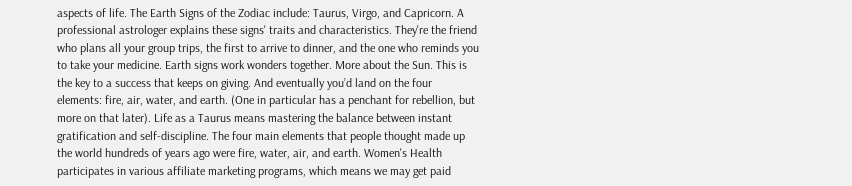aspects of life. The Earth Signs of the Zodiac include: Taurus, Virgo, and Capricorn. A professional astrologer explains these signs' traits and characteristics. They're the friend who plans all your group trips, the first to arrive to dinner, and the one who reminds you to take your medicine. Earth signs work wonders together. More about the Sun. This is the key to a success that keeps on giving. And eventually you’d land on the four elements: fire, air, water, and earth. (One in particular has a penchant for rebellion, but more on that later). Life as a Taurus means mastering the balance between instant gratification and self-discipline. The four main elements that people thought made up the world hundreds of years ago were fire, water, air, and earth. Women's Health participates in various affiliate marketing programs, which means we may get paid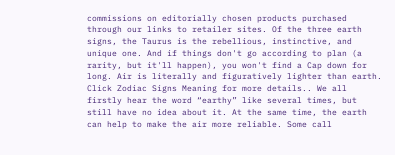commissions on editorially chosen products purchased through our links to retailer sites. Of the three earth signs, the Taurus is the rebellious, instinctive, and unique one. And if things don't go according to plan (a rarity, but it'll happen), you won't find a Cap down for long. Air is literally and figuratively lighter than earth. Click Zodiac Signs Meaning for more details.. We all firstly hear the word “earthy” like several times, but still have no idea about it. At the same time, the earth can help to make the air more reliable. Some call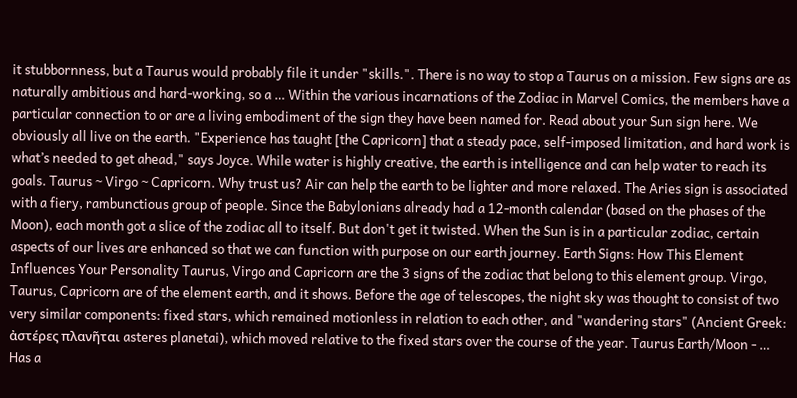it stubbornness, but a Taurus would probably file it under "skills.". There is no way to stop a Taurus on a mission. Few signs are as naturally ambitious and hard-working, so a … Within the various incarnations of the Zodiac in Marvel Comics, the members have a particular connection to or are a living embodiment of the sign they have been named for. Read about your Sun sign here. We obviously all live on the earth. "Experience has taught [the Capricorn] that a steady pace, self-imposed limitation, and hard work is what’s needed to get ahead," says Joyce. While water is highly creative, the earth is intelligence and can help water to reach its goals. Taurus ~ Virgo ~ Capricorn. Why trust us? Air can help the earth to be lighter and more relaxed. The Aries sign is associated with a fiery, rambunctious group of people. Since the Babylonians already had a 12-month calendar (based on the phases of the Moon), each month got a slice of the zodiac all to itself. But don't get it twisted. When the Sun is in a particular zodiac, certain aspects of our lives are enhanced so that we can function with purpose on our earth journey. Earth Signs: How This Element Influences Your Personality Taurus, Virgo and Capricorn are the 3 signs of the zodiac that belong to this element group. Virgo, Taurus, Capricorn are of the element earth, and it shows. Before the age of telescopes, the night sky was thought to consist of two very similar components: fixed stars, which remained motionless in relation to each other, and "wandering stars" (Ancient Greek: ἀστέρες πλανῆται asteres planetai), which moved relative to the fixed stars over the course of the year. Taurus Earth/Moon - … Has a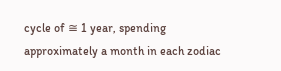cycle of ≅ 1 year, spending approximately a month in each zodiac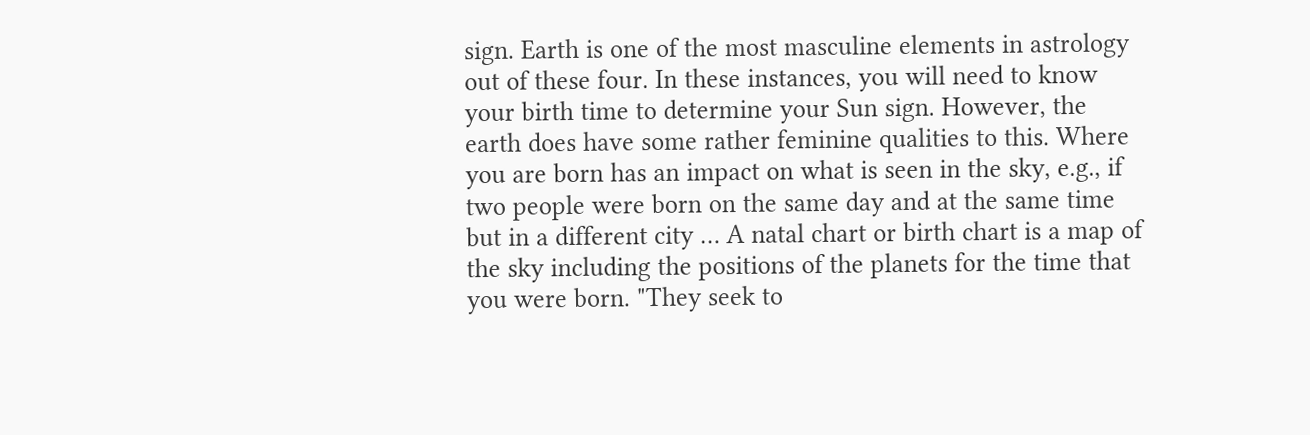sign. Earth is one of the most masculine elements in astrology out of these four. In these instances, you will need to know your birth time to determine your Sun sign. However, the earth does have some rather feminine qualities to this. Where you are born has an impact on what is seen in the sky, e.g., if two people were born on the same day and at the same time but in a different city … A natal chart or birth chart is a map of the sky including the positions of the planets for the time that you were born. "They seek to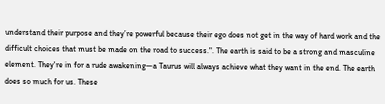understand their purpose and they’re powerful because their ego does not get in the way of hard work and the difficult choices that must be made on the road to success.". The earth is said to be a strong and masculine element. They're in for a rude awakening—a Taurus will always achieve what they want in the end. The earth does so much for us. These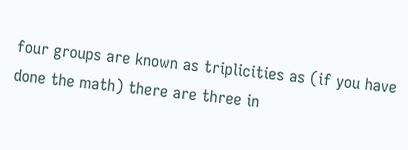four groups are known as triplicities as (if you have done the math) there are three in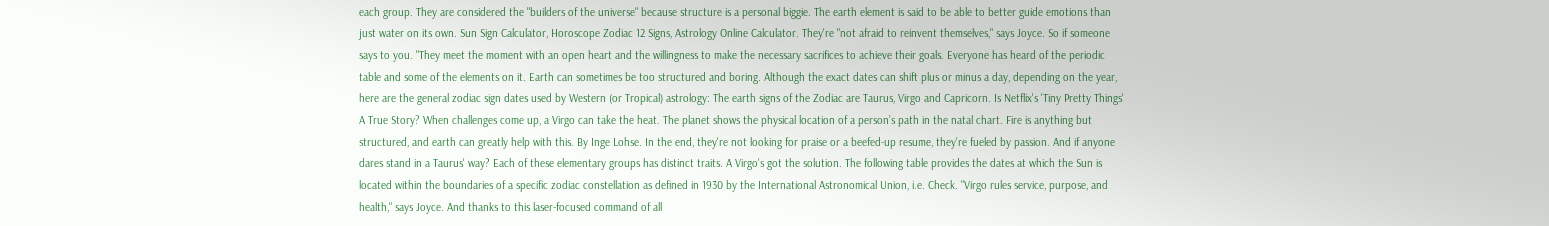each group. They are considered the "builders of the universe" because structure is a personal biggie. The earth element is said to be able to better guide emotions than just water on its own. Sun Sign Calculator, Horoscope Zodiac 12 Signs, Astrology Online Calculator. They're "not afraid to reinvent themselves," says Joyce. So if someone says to you. "They meet the moment with an open heart and the willingness to make the necessary sacrifices to achieve their goals. Everyone has heard of the periodic table and some of the elements on it. Earth can sometimes be too structured and boring. Although the exact dates can shift plus or minus a day, depending on the year, here are the general zodiac sign dates used by Western (or Tropical) astrology: The earth signs of the Zodiac are Taurus, Virgo and Capricorn. Is Netflix's 'Tiny Pretty Things' A True Story? When challenges come up, a Virgo can take the heat. The planet shows the physical location of a person’s path in the natal chart. Fire is anything but structured, and earth can greatly help with this. By Inge Lohse. In the end, they're not looking for praise or a beefed-up resume, they're fueled by passion. And if anyone dares stand in a Taurus' way? Each of these elementary groups has distinct traits. A Virgo's got the solution. The following table provides the dates at which the Sun is located within the boundaries of a specific zodiac constellation as defined in 1930 by the International Astronomical Union, i.e. Check. "Virgo rules service, purpose, and health," says Joyce. And thanks to this laser-focused command of all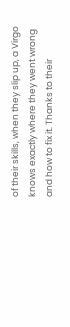of their skills, when they slip up, a Virgo knows exactly where they went wrong and how to fix it. Thanks to their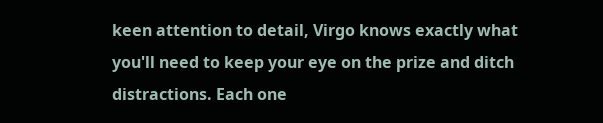keen attention to detail, Virgo knows exactly what you'll need to keep your eye on the prize and ditch distractions. Each one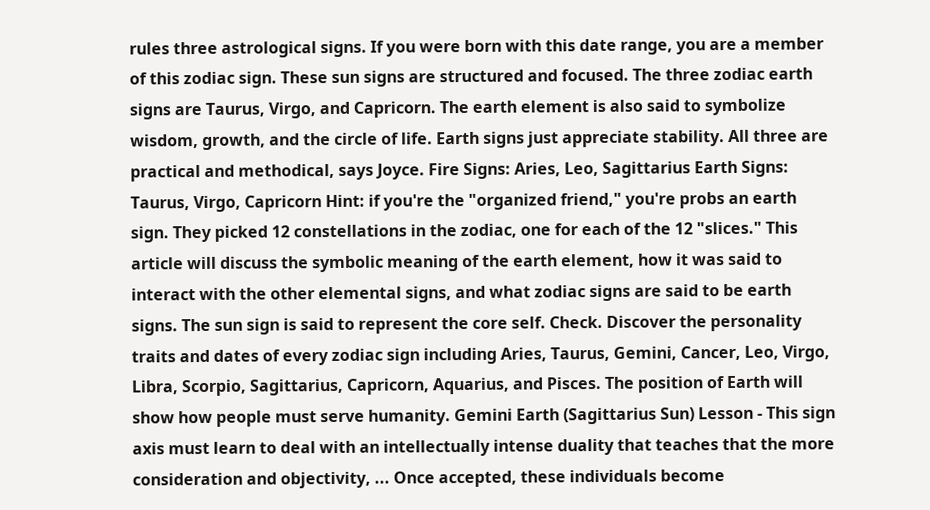rules three astrological signs. If you were born with this date range, you are a member of this zodiac sign. These sun signs are structured and focused. The three zodiac earth signs are Taurus, Virgo, and Capricorn. The earth element is also said to symbolize wisdom, growth, and the circle of life. Earth signs just appreciate stability. All three are practical and methodical, says Joyce. Fire Signs: Aries, Leo, Sagittarius Earth Signs: Taurus, Virgo, Capricorn Hint: if you're the "organized friend," you're probs an earth sign. They picked 12 constellations in the zodiac, one for each of the 12 "slices." This article will discuss the symbolic meaning of the earth element, how it was said to interact with the other elemental signs, and what zodiac signs are said to be earth signs. The sun sign is said to represent the core self. Check. Discover the personality traits and dates of every zodiac sign including Aries, Taurus, Gemini, Cancer, Leo, Virgo, Libra, Scorpio, Sagittarius, Capricorn, Aquarius, and Pisces. The position of Earth will show how people must serve humanity. Gemini Earth (Sagittarius Sun) Lesson - This sign axis must learn to deal with an intellectually intense duality that teaches that the more consideration and objectivity, ... Once accepted, these individuals become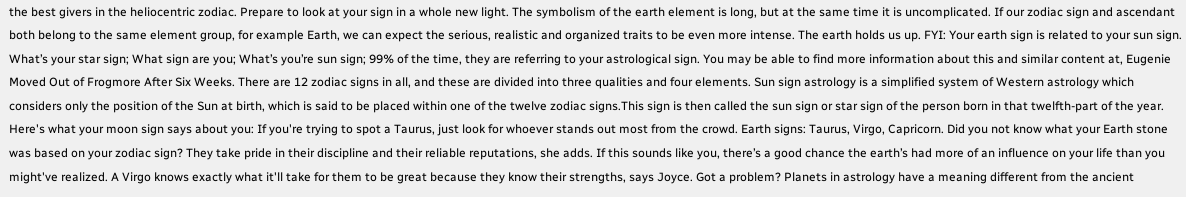the best givers in the heliocentric zodiac. Prepare to look at your sign in a whole new light. The symbolism of the earth element is long, but at the same time it is uncomplicated. If our zodiac sign and ascendant both belong to the same element group, for example Earth, we can expect the serious, realistic and organized traits to be even more intense. The earth holds us up. FYI: Your earth sign is related to your sun sign. What’s your star sign; What sign are you; What’s you’re sun sign; 99% of the time, they are referring to your astrological sign. You may be able to find more information about this and similar content at, Eugenie Moved Out of Frogmore After Six Weeks. There are 12 zodiac signs in all, and these are divided into three qualities and four elements. Sun sign astrology is a simplified system of Western astrology which considers only the position of the Sun at birth, which is said to be placed within one of the twelve zodiac signs.This sign is then called the sun sign or star sign of the person born in that twelfth-part of the year. Here's what your moon sign says about you: If you're trying to spot a Taurus, just look for whoever stands out most from the crowd. Earth signs: Taurus, Virgo, Capricorn. Did you not know what your Earth stone was based on your zodiac sign? They take pride in their discipline and their reliable reputations, she adds. If this sounds like you, there’s a good chance the earth’s had more of an influence on your life than you might've realized. A Virgo knows exactly what it'll take for them to be great because they know their strengths, says Joyce. Got a problem? Planets in astrology have a meaning different from the ancient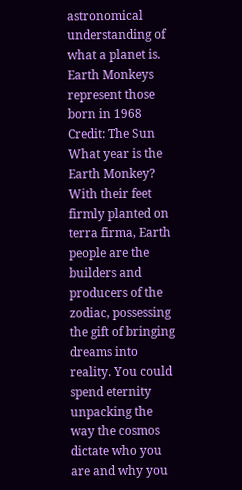astronomical understanding of what a planet is. Earth Monkeys represent those born in 1968 Credit: The Sun What year is the Earth Monkey? With their feet firmly planted on terra firma, Earth people are the builders and producers of the zodiac, possessing the gift of bringing dreams into reality. You could spend eternity unpacking the way the cosmos dictate who you are and why you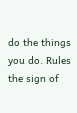do the things you do. Rules the sign of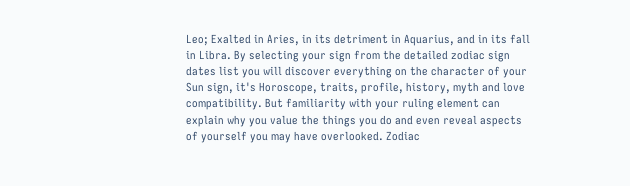Leo; Exalted in Aries, in its detriment in Aquarius, and in its fall in Libra. By selecting your sign from the detailed zodiac sign dates list you will discover everything on the character of your Sun sign, it's Horoscope, traits, profile, history, myth and love compatibility. But familiarity with your ruling element can explain why you value the things you do and even reveal aspects of yourself you may have overlooked. Zodiac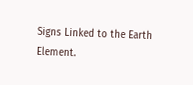Signs Linked to the Earth Element.